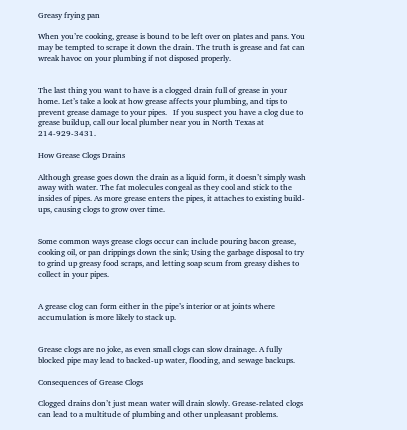Greasy frying pan

When you’re cooking, grease is bound to be left over on plates and pans. You may be tempted to scrape it down the drain. The truth is grease and fat can wreak havoc on your plumbing if not disposed properly.


The last thing you want to have is a clogged drain full of grease in your home. Let’s take a look at how grease affects your plumbing, and tips to prevent grease damage to your pipes.   If you suspect you have a clog due to grease buildup, call our local plumber near you in North Texas at 214-929-3431.

How Grease Clogs Drains

Although grease goes down the drain as a liquid form, it doesn’t simply wash away with water. The fat molecules congeal as they cool and stick to the insides of pipes. As more grease enters the pipes, it attaches to existing build-ups, causing clogs to grow over time.


Some common ways grease clogs occur can include pouring bacon grease, cooking oil, or pan drippings down the sink; Using the garbage disposal to try to grind up greasy food scraps, and letting soap scum from greasy dishes to collect in your pipes.


A grease clog can form either in the pipe’s interior or at joints where accumulation is more likely to stack up.


Grease clogs are no joke, as even small clogs can slow drainage. A fully blocked pipe may lead to backed-up water, flooding, and sewage backups.

Consequences of Grease Clogs

Clogged drains don’t just mean water will drain slowly. Grease-related clogs can lead to a multitude of plumbing and other unpleasant problems.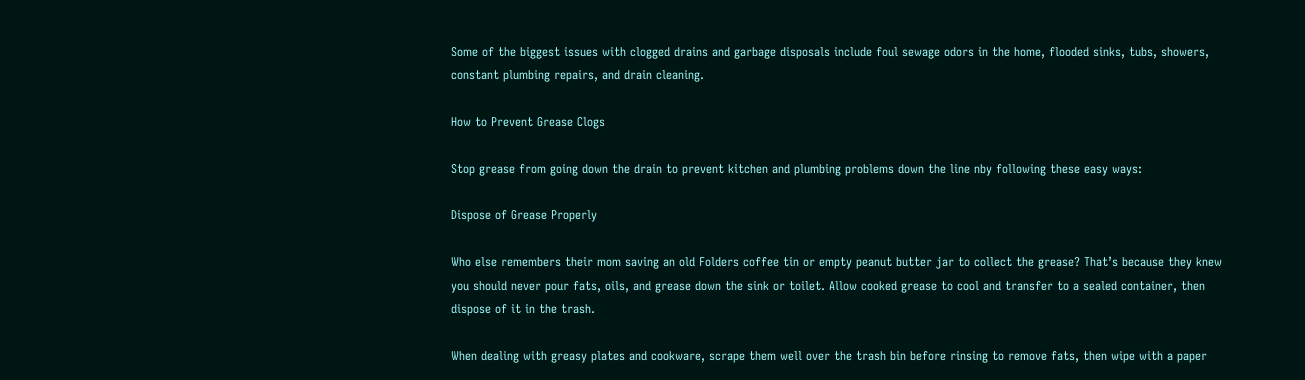Some of the biggest issues with clogged drains and garbage disposals include foul sewage odors in the home, flooded sinks, tubs, showers, constant plumbing repairs, and drain cleaning.

How to Prevent Grease Clogs

Stop grease from going down the drain to prevent kitchen and plumbing problems down the line nby following these easy ways:

Dispose of Grease Properly

Who else remembers their mom saving an old Folders coffee tin or empty peanut butter jar to collect the grease? That’s because they knew you should never pour fats, oils, and grease down the sink or toilet. Allow cooked grease to cool and transfer to a sealed container, then dispose of it in the trash.

When dealing with greasy plates and cookware, scrape them well over the trash bin before rinsing to remove fats, then wipe with a paper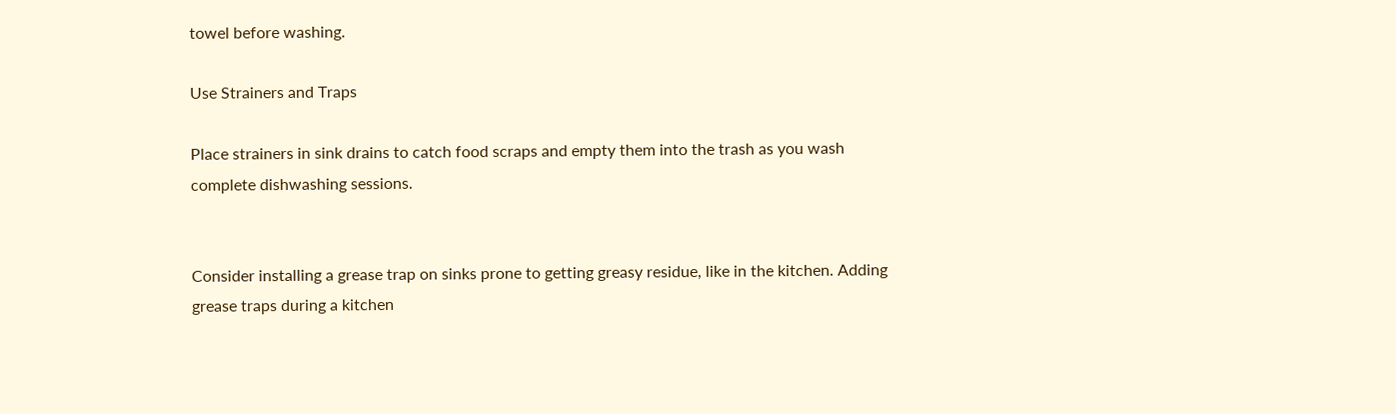towel before washing.

Use Strainers and Traps

Place strainers in sink drains to catch food scraps and empty them into the trash as you wash complete dishwashing sessions.


Consider installing a grease trap on sinks prone to getting greasy residue, like in the kitchen. Adding grease traps during a kitchen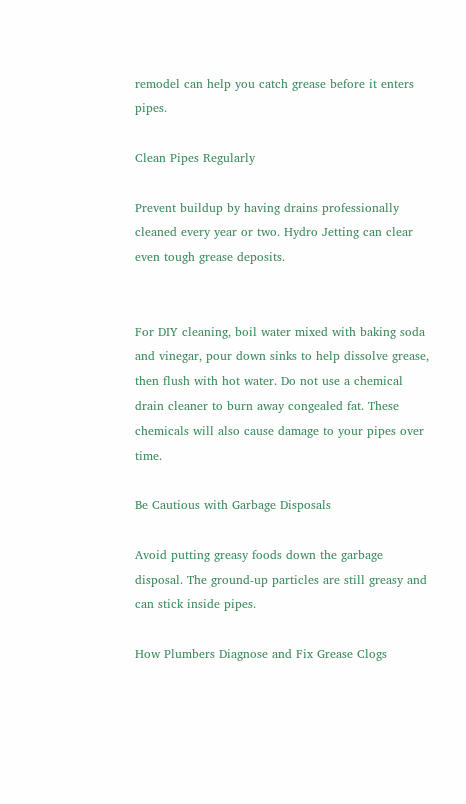remodel can help you catch grease before it enters pipes.

Clean Pipes Regularly

Prevent buildup by having drains professionally cleaned every year or two. Hydro Jetting can clear even tough grease deposits.


For DIY cleaning, boil water mixed with baking soda and vinegar, pour down sinks to help dissolve grease, then flush with hot water. Do not use a chemical drain cleaner to burn away congealed fat. These chemicals will also cause damage to your pipes over time.

Be Cautious with Garbage Disposals

Avoid putting greasy foods down the garbage disposal. The ground-up particles are still greasy and can stick inside pipes.

How Plumbers Diagnose and Fix Grease Clogs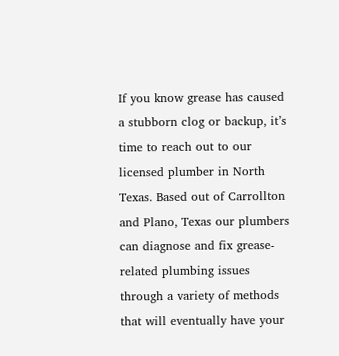If you know grease has caused a stubborn clog or backup, it’s time to reach out to our licensed plumber in North Texas. Based out of Carrollton and Plano, Texas our plumbers can diagnose and fix grease-related plumbing issues through a variety of methods that will eventually have your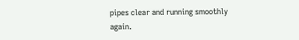pipes clear and running smoothly again.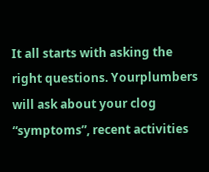It all starts with asking the right questions. Yourplumbers will ask about your clog “symptoms”, recent activities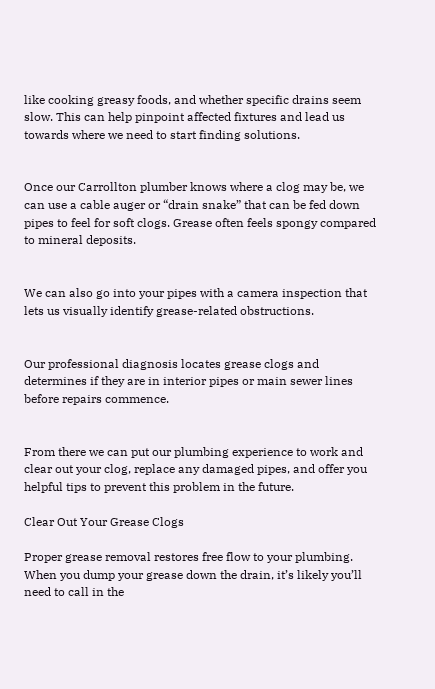like cooking greasy foods, and whether specific drains seem slow. This can help pinpoint affected fixtures and lead us towards where we need to start finding solutions.


Once our Carrollton plumber knows where a clog may be, we can use a cable auger or “drain snake” that can be fed down pipes to feel for soft clogs. Grease often feels spongy compared to mineral deposits.


We can also go into your pipes with a camera inspection that lets us visually identify grease-related obstructions.


Our professional diagnosis locates grease clogs and determines if they are in interior pipes or main sewer lines before repairs commence.


From there we can put our plumbing experience to work and clear out your clog, replace any damaged pipes, and offer you helpful tips to prevent this problem in the future.

Clear Out Your Grease Clogs

Proper grease removal restores free flow to your plumbing. When you dump your grease down the drain, it’s likely you’ll need to call in the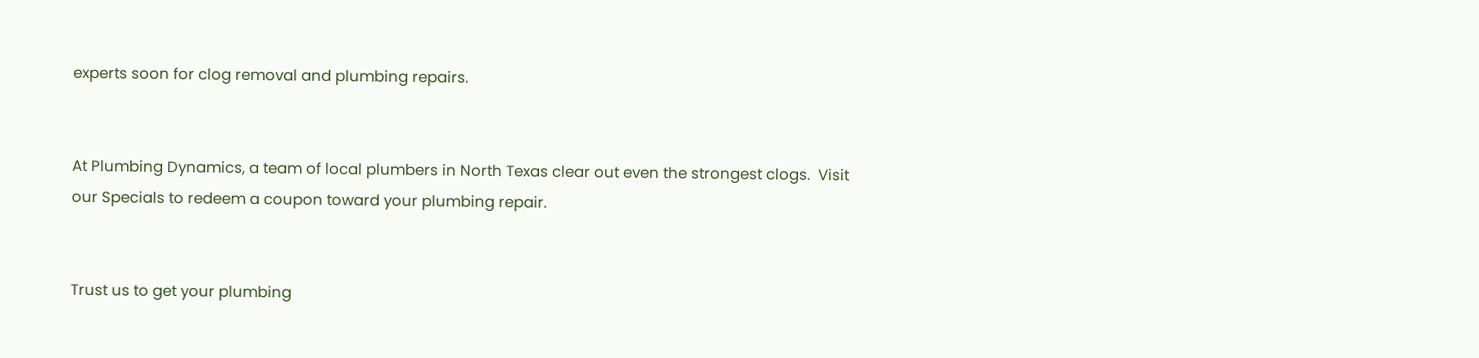experts soon for clog removal and plumbing repairs.


At Plumbing Dynamics, a team of local plumbers in North Texas clear out even the strongest clogs.  Visit our Specials to redeem a coupon toward your plumbing repair.


Trust us to get your plumbing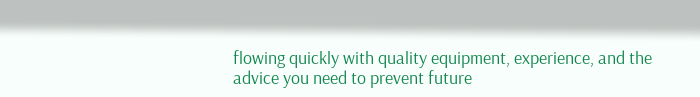flowing quickly with quality equipment, experience, and the advice you need to prevent future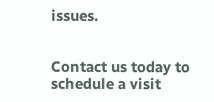issues.


Contact us today to schedule a visit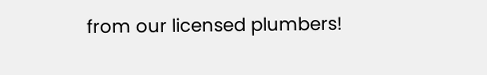from our licensed plumbers!